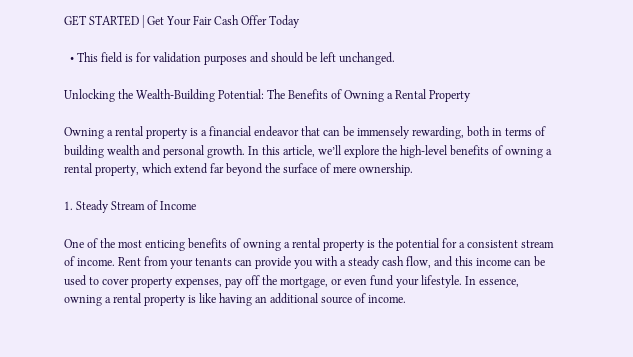GET STARTED | Get Your Fair Cash Offer Today

  • This field is for validation purposes and should be left unchanged.

Unlocking the Wealth-Building Potential: The Benefits of Owning a Rental Property

Owning a rental property is a financial endeavor that can be immensely rewarding, both in terms of building wealth and personal growth. In this article, we’ll explore the high-level benefits of owning a rental property, which extend far beyond the surface of mere ownership.

1. Steady Stream of Income

One of the most enticing benefits of owning a rental property is the potential for a consistent stream of income. Rent from your tenants can provide you with a steady cash flow, and this income can be used to cover property expenses, pay off the mortgage, or even fund your lifestyle. In essence, owning a rental property is like having an additional source of income.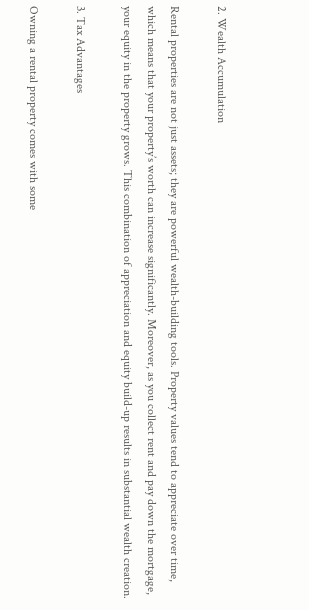2. Wealth Accumulation

Rental properties are not just assets; they are powerful wealth-building tools. Property values tend to appreciate over time, which means that your property’s worth can increase significantly. Moreover, as you collect rent and pay down the mortgage, your equity in the property grows. This combination of appreciation and equity build-up results in substantial wealth creation.

3. Tax Advantages

Owning a rental property comes with some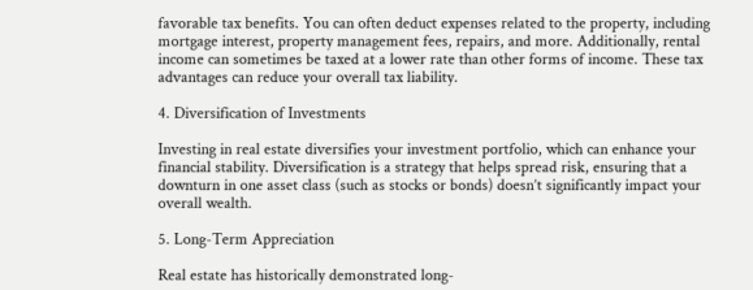favorable tax benefits. You can often deduct expenses related to the property, including mortgage interest, property management fees, repairs, and more. Additionally, rental income can sometimes be taxed at a lower rate than other forms of income. These tax advantages can reduce your overall tax liability.

4. Diversification of Investments

Investing in real estate diversifies your investment portfolio, which can enhance your financial stability. Diversification is a strategy that helps spread risk, ensuring that a downturn in one asset class (such as stocks or bonds) doesn’t significantly impact your overall wealth.

5. Long-Term Appreciation

Real estate has historically demonstrated long-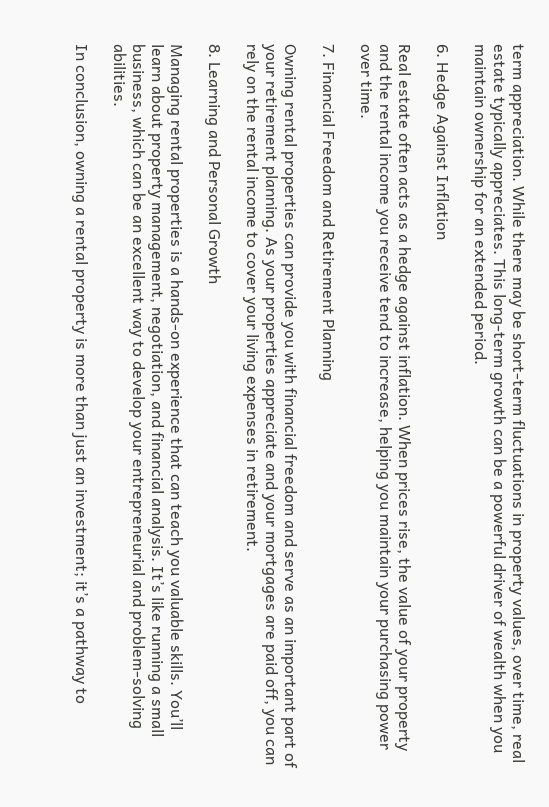term appreciation. While there may be short-term fluctuations in property values, over time, real estate typically appreciates. This long-term growth can be a powerful driver of wealth when you maintain ownership for an extended period.

6. Hedge Against Inflation

Real estate often acts as a hedge against inflation. When prices rise, the value of your property and the rental income you receive tend to increase, helping you maintain your purchasing power over time.

7. Financial Freedom and Retirement Planning

Owning rental properties can provide you with financial freedom and serve as an important part of your retirement planning. As your properties appreciate and your mortgages are paid off, you can rely on the rental income to cover your living expenses in retirement.

8. Learning and Personal Growth

Managing rental properties is a hands-on experience that can teach you valuable skills. You’ll learn about property management, negotiation, and financial analysis. It’s like running a small business, which can be an excellent way to develop your entrepreneurial and problem-solving abilities.

In conclusion, owning a rental property is more than just an investment; it’s a pathway to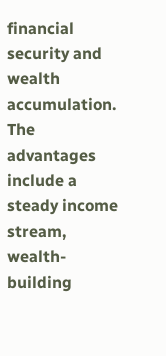financial security and wealth accumulation. The advantages include a steady income stream, wealth-building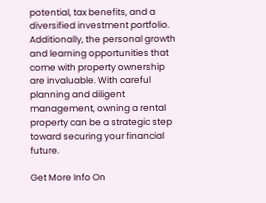potential, tax benefits, and a diversified investment portfolio. Additionally, the personal growth and learning opportunities that come with property ownership are invaluable. With careful planning and diligent management, owning a rental property can be a strategic step toward securing your financial future.

Get More Info On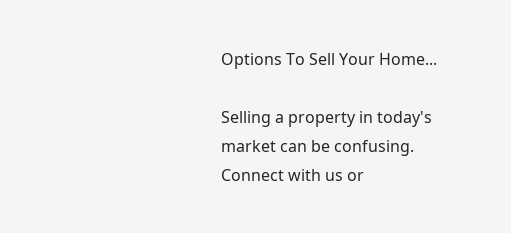Options To Sell Your Home...

Selling a property in today's market can be confusing. Connect with us or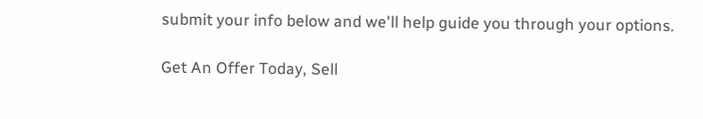submit your info below and we'll help guide you through your options.

Get An Offer Today, Sell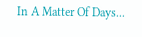In A Matter Of Days...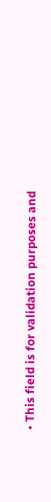• This field is for validation purposes and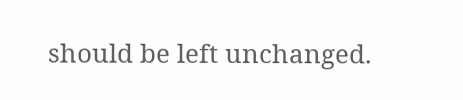should be left unchanged.